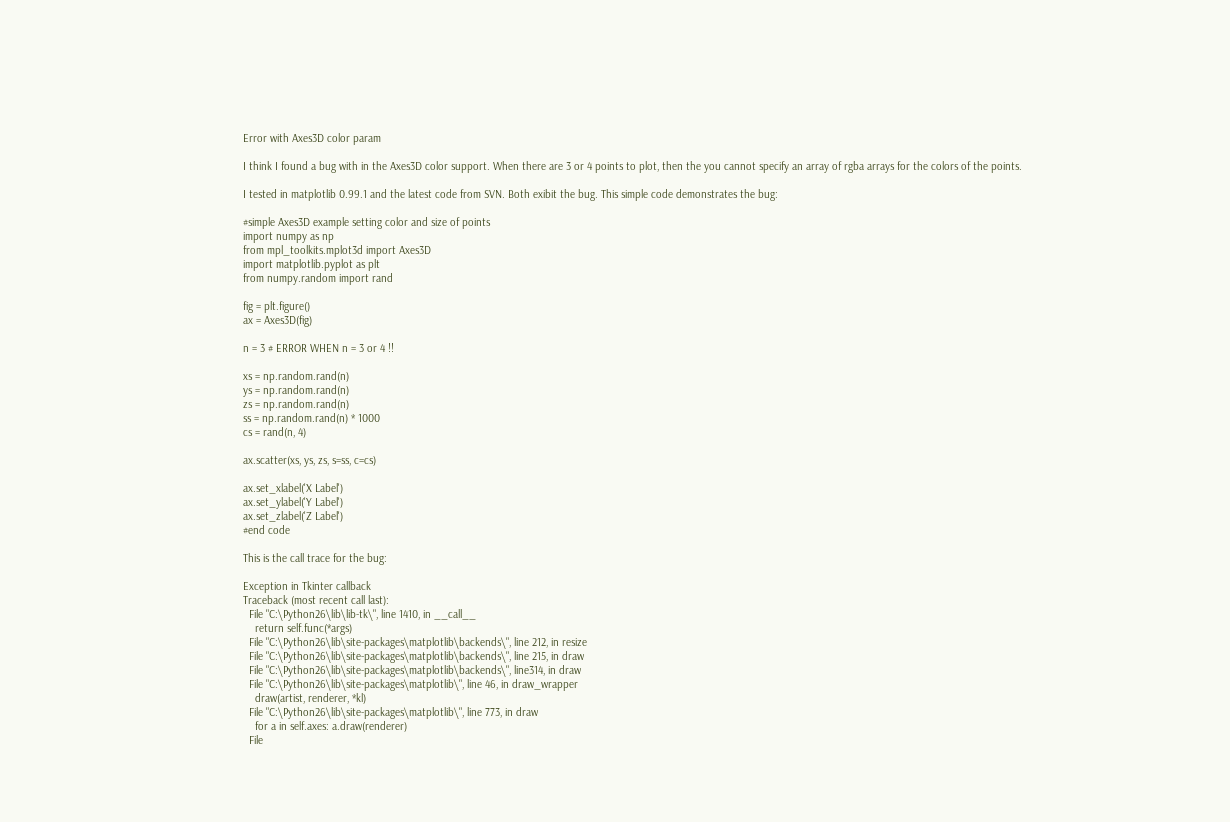Error with Axes3D color param

I think I found a bug with in the Axes3D color support. When there are 3 or 4 points to plot, then the you cannot specify an array of rgba arrays for the colors of the points.

I tested in matplotlib 0.99.1 and the latest code from SVN. Both exibit the bug. This simple code demonstrates the bug:

#simple Axes3D example setting color and size of points
import numpy as np
from mpl_toolkits.mplot3d import Axes3D
import matplotlib.pyplot as plt
from numpy.random import rand

fig = plt.figure()
ax = Axes3D(fig)

n = 3 # ERROR WHEN n = 3 or 4 !!

xs = np.random.rand(n)
ys = np.random.rand(n)
zs = np.random.rand(n)
ss = np.random.rand(n) * 1000
cs = rand(n, 4)

ax.scatter(xs, ys, zs, s=ss, c=cs)

ax.set_xlabel('X Label')
ax.set_ylabel('Y Label')
ax.set_zlabel('Z Label')
#end code

This is the call trace for the bug:

Exception in Tkinter callback
Traceback (most recent call last):
  File "C:\Python26\lib\lib-tk\", line 1410, in __call__
    return self.func(*args)
  File "C:\Python26\lib\site-packages\matplotlib\backends\", line 212, in resize
  File "C:\Python26\lib\site-packages\matplotlib\backends\", line 215, in draw
  File "C:\Python26\lib\site-packages\matplotlib\backends\", line314, in draw
  File "C:\Python26\lib\site-packages\matplotlib\", line 46, in draw_wrapper
    draw(artist, renderer, *kl)
  File "C:\Python26\lib\site-packages\matplotlib\", line 773, in draw
    for a in self.axes: a.draw(renderer)
  File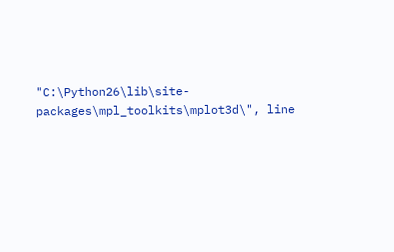"C:\Python26\lib\site-packages\mpl_toolkits\mplot3d\", line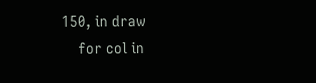150, in draw
    for col in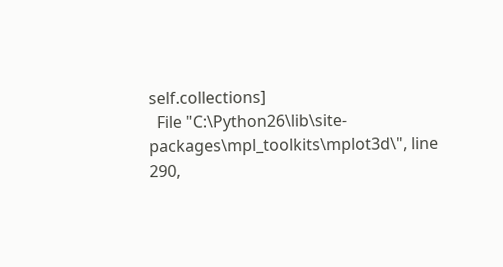self.collections]
  File "C:\Python26\lib\site-packages\mpl_toolkits\mplot3d\", line 290,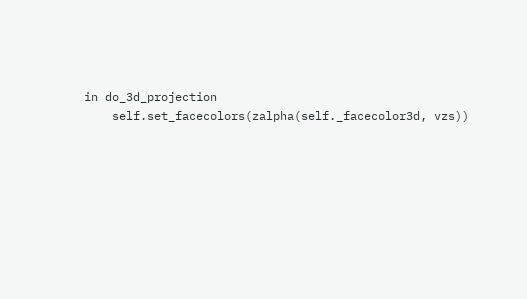in do_3d_projection
    self.set_facecolors(zalpha(self._facecolor3d, vzs))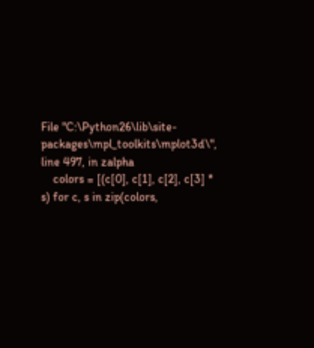File "C:\Python26\lib\site-packages\mpl_toolkits\mplot3d\", line 497, in zalpha
    colors = [(c[0], c[1], c[2], c[3] * s) for c, s in zip(colors,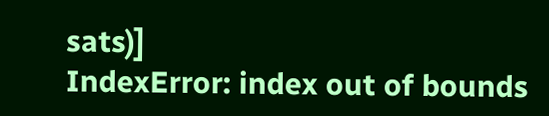sats)]
IndexError: index out of bounds